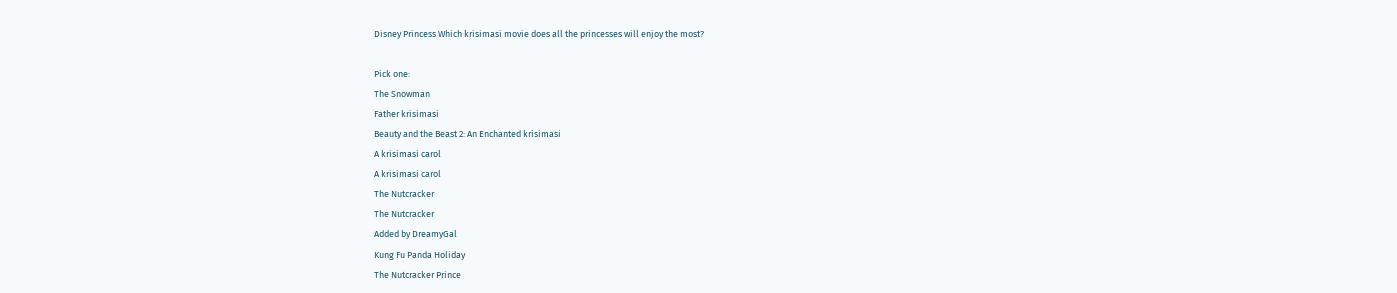Disney Princess Which krisimasi movie does all the princesses will enjoy the most?

Pick one:
The Snowman
Father krisimasi
Beauty and the Beast 2: An Enchanted krisimasi
A krisimasi carol
A krisimasi carol
The Nutcracker
The Nutcracker
Added by DreamyGal
Kung Fu Panda Holiday
The Nutcracker Prince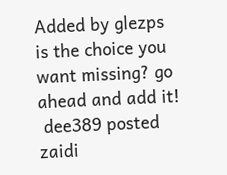Added by glezps
is the choice you want missing? go ahead and add it!
 dee389 posted zaidi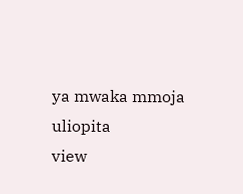ya mwaka mmoja uliopita
view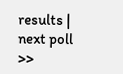results | next poll >>